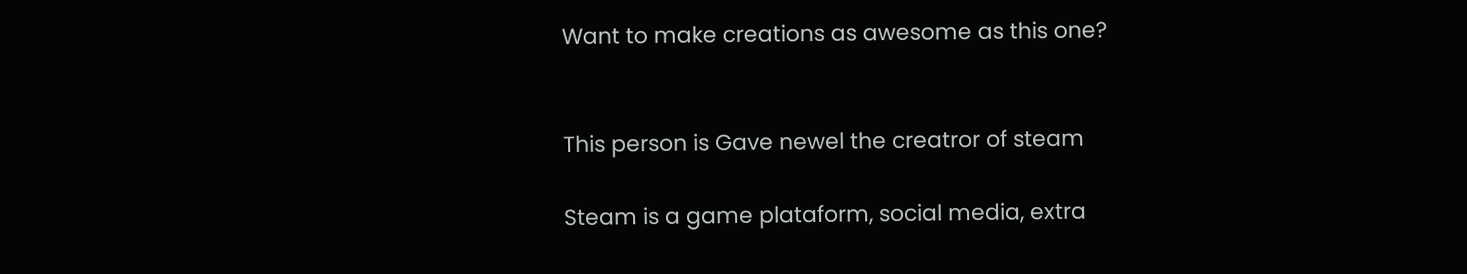Want to make creations as awesome as this one?


This person is Gave newel the creatror of steam

Steam is a game plataform, social media, extra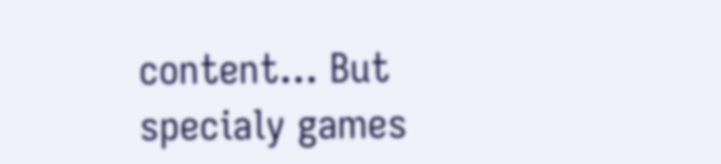content... But specialy games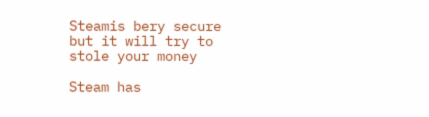Steamis bery secure but it will try to stole your money

Steam has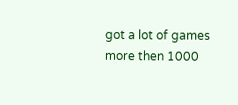got a lot of games more then 1000